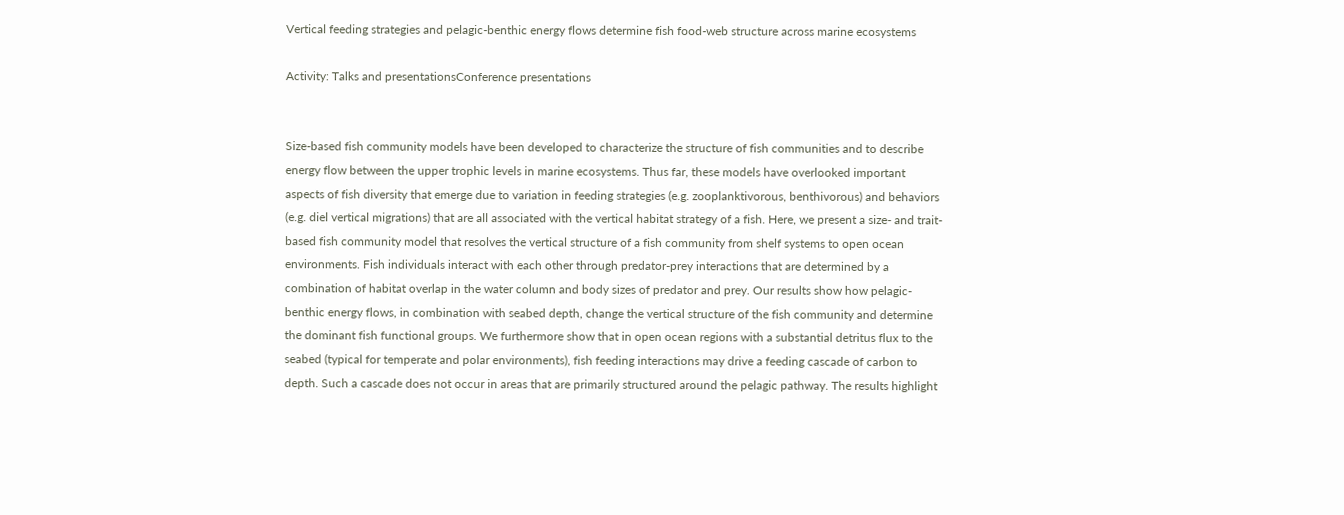Vertical feeding strategies and pelagic-benthic energy flows determine fish food-web structure across marine ecosystems

Activity: Talks and presentationsConference presentations


Size-based fish community models have been developed to characterize the structure of fish communities and to describe energy flow between the upper trophic levels in marine ecosystems. Thus far, these models have overlooked important aspects of fish diversity that emerge due to variation in feeding strategies (e.g. zooplanktivorous, benthivorous) and behaviors (e.g. diel vertical migrations) that are all associated with the vertical habitat strategy of a fish. Here, we present a size- and trait-based fish community model that resolves the vertical structure of a fish community from shelf systems to open ocean environments. Fish individuals interact with each other through predator-prey interactions that are determined by a combination of habitat overlap in the water column and body sizes of predator and prey. Our results show how pelagic-benthic energy flows, in combination with seabed depth, change the vertical structure of the fish community and determine the dominant fish functional groups. We furthermore show that in open ocean regions with a substantial detritus flux to the seabed (typical for temperate and polar environments), fish feeding interactions may drive a feeding cascade of carbon to depth. Such a cascade does not occur in areas that are primarily structured around the pelagic pathway. The results highlight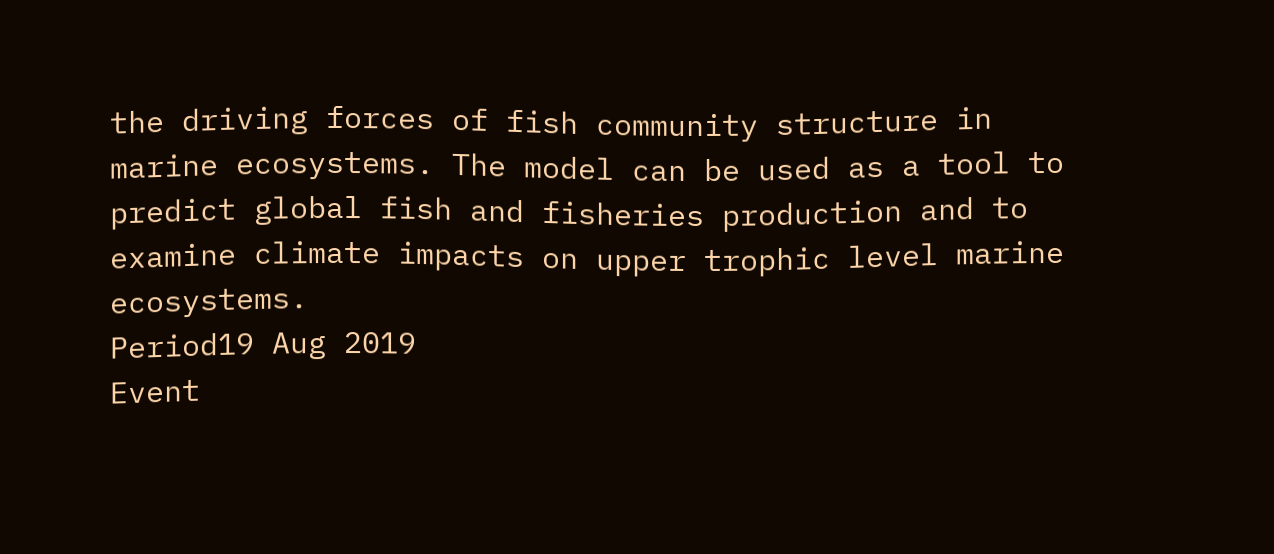the driving forces of fish community structure in marine ecosystems. The model can be used as a tool to predict global fish and fisheries production and to examine climate impacts on upper trophic level marine ecosystems.
Period19 Aug 2019
Event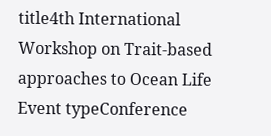title4th International Workshop on Trait-based approaches to Ocean Life
Event typeConference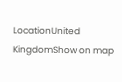LocationUnited KingdomShow on map